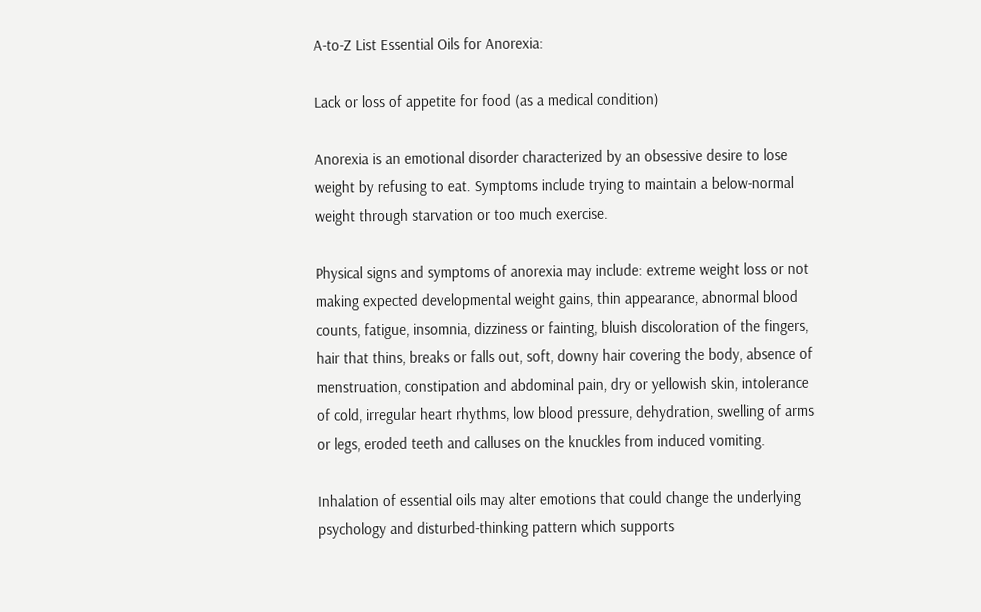A-to-Z List Essential Oils for Anorexia:

Lack or loss of appetite for food (as a medical condition)

Anorexia is an emotional disorder characterized by an obsessive desire to lose weight by refusing to eat. Symptoms include trying to maintain a below-normal weight through starvation or too much exercise.

Physical signs and symptoms of anorexia may include: extreme weight loss or not making expected developmental weight gains, thin appearance, abnormal blood counts, fatigue, insomnia, dizziness or fainting, bluish discoloration of the fingers, hair that thins, breaks or falls out, soft, downy hair covering the body, absence of menstruation, constipation and abdominal pain, dry or yellowish skin, intolerance of cold, irregular heart rhythms, low blood pressure, dehydration, swelling of arms or legs, eroded teeth and calluses on the knuckles from induced vomiting.

Inhalation of essential oils may alter emotions that could change the underlying psychology and disturbed-thinking pattern which supports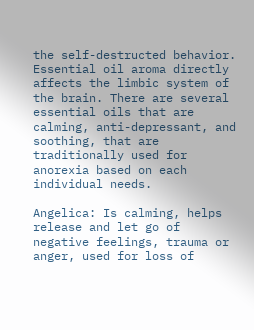the self-destructed behavior. Essential oil aroma directly affects the limbic system of the brain. There are several essential oils that are calming, anti-depressant, and soothing, that are traditionally used for anorexia based on each individual needs.

Angelica: Is calming, helps release and let go of negative feelings, trauma or anger, used for loss of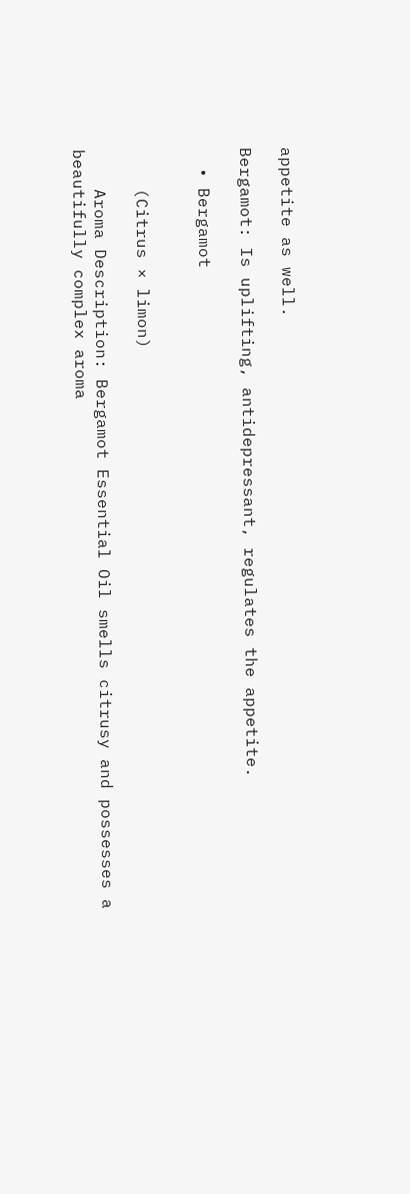appetite as well.

Bergamot: Is uplifting, antidepressant, regulates the appetite.

  • Bergamot


    (Citrus × limon)

    Aroma Description: Bergamot Essential Oil smells citrusy and possesses a beautifully complex aroma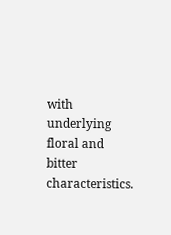with underlying floral and bitter characteristics.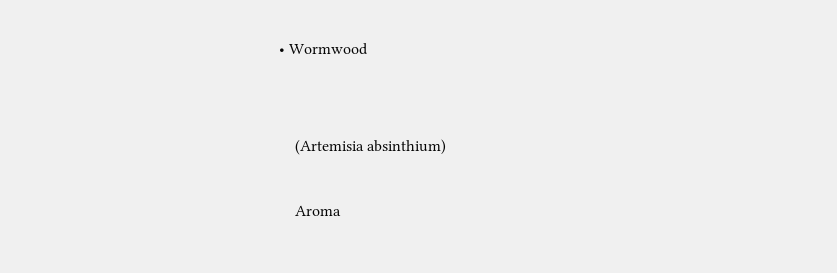• Wormwood


    (Artemisia absinthium)

    Aroma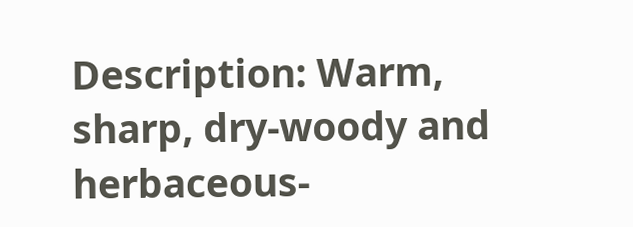Description: Warm, sharp, dry-woody and herbaceous-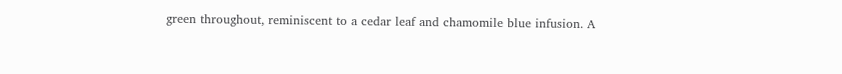green throughout, reminiscent to a cedar leaf and chamomile blue infusion. A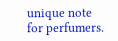unique note for perfumers.